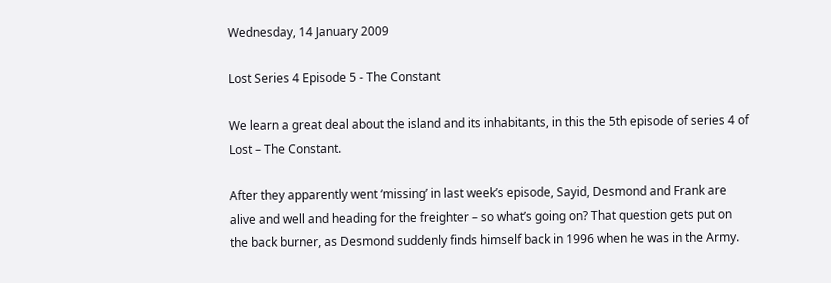Wednesday, 14 January 2009

Lost Series 4 Episode 5 - The Constant

We learn a great deal about the island and its inhabitants, in this the 5th episode of series 4 of Lost – The Constant.

After they apparently went ‘missing’ in last week’s episode, Sayid, Desmond and Frank are alive and well and heading for the freighter – so what’s going on? That question gets put on the back burner, as Desmond suddenly finds himself back in 1996 when he was in the Army.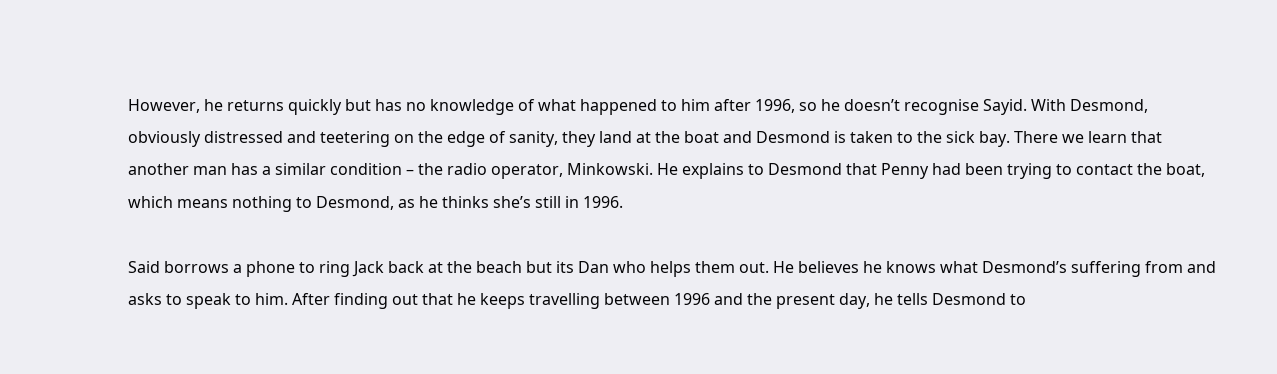However, he returns quickly but has no knowledge of what happened to him after 1996, so he doesn’t recognise Sayid. With Desmond, obviously distressed and teetering on the edge of sanity, they land at the boat and Desmond is taken to the sick bay. There we learn that another man has a similar condition – the radio operator, Minkowski. He explains to Desmond that Penny had been trying to contact the boat, which means nothing to Desmond, as he thinks she’s still in 1996.

Said borrows a phone to ring Jack back at the beach but its Dan who helps them out. He believes he knows what Desmond’s suffering from and asks to speak to him. After finding out that he keeps travelling between 1996 and the present day, he tells Desmond to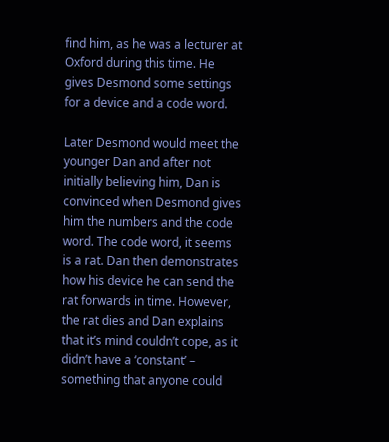find him, as he was a lecturer at Oxford during this time. He gives Desmond some settings for a device and a code word.

Later Desmond would meet the younger Dan and after not initially believing him, Dan is convinced when Desmond gives him the numbers and the code word. The code word, it seems is a rat. Dan then demonstrates how his device he can send the rat forwards in time. However, the rat dies and Dan explains that it’s mind couldn’t cope, as it didn’t have a ‘constant’ – something that anyone could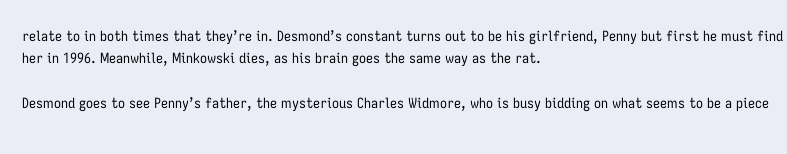relate to in both times that they’re in. Desmond’s constant turns out to be his girlfriend, Penny but first he must find her in 1996. Meanwhile, Minkowski dies, as his brain goes the same way as the rat.

Desmond goes to see Penny’s father, the mysterious Charles Widmore, who is busy bidding on what seems to be a piece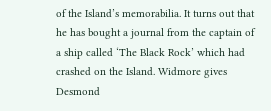of the Island’s memorabilia. It turns out that he has bought a journal from the captain of a ship called ‘The Black Rock’ which had crashed on the Island. Widmore gives Desmond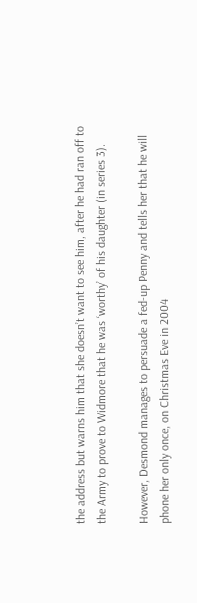the address but warns him that she doesn’t want to see him, after he had ran off to the Army to prove to Widmore that he was ‘worthy’ of his daughter (in series 3).

However, Desmond manages to persuade a fed-up Penny and tells her that he will phone her only once, on Christmas Eve in 2004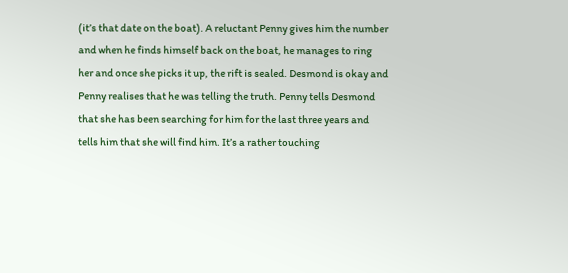(it’s that date on the boat). A reluctant Penny gives him the number and when he finds himself back on the boat, he manages to ring her and once she picks it up, the rift is sealed. Desmond is okay and Penny realises that he was telling the truth. Penny tells Desmond that she has been searching for him for the last three years and tells him that she will find him. It’s a rather touching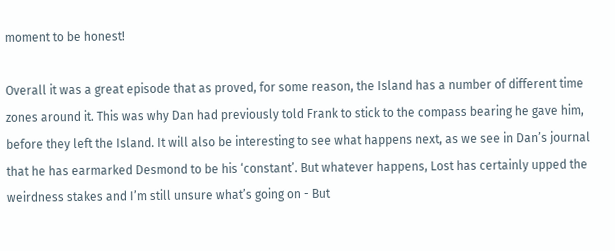moment to be honest!

Overall it was a great episode that as proved, for some reason, the Island has a number of different time zones around it. This was why Dan had previously told Frank to stick to the compass bearing he gave him, before they left the Island. It will also be interesting to see what happens next, as we see in Dan’s journal that he has earmarked Desmond to be his ‘constant’. But whatever happens, Lost has certainly upped the weirdness stakes and I’m still unsure what’s going on - But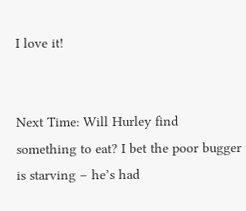I love it!


Next Time: Will Hurley find something to eat? I bet the poor bugger is starving – he’s had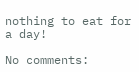nothing to eat for a day!

No comments: